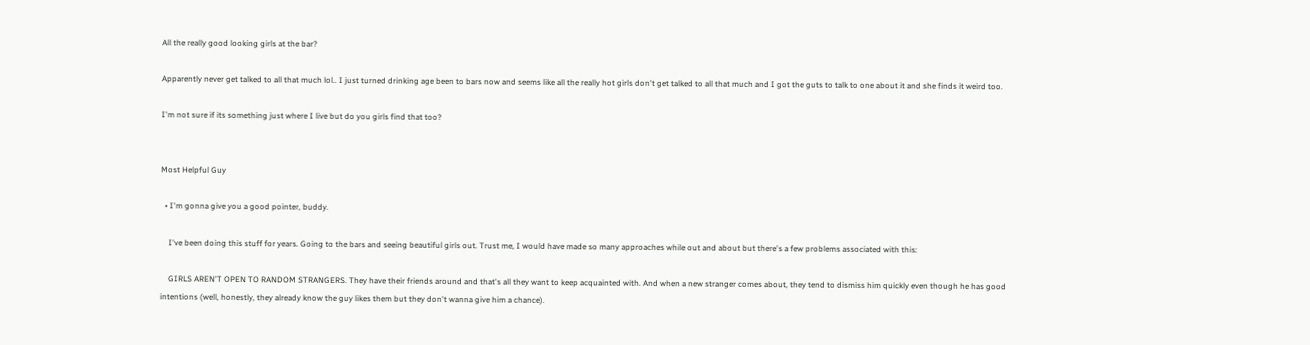All the really good looking girls at the bar?

Apparently never get talked to all that much lol.. I just turned drinking age been to bars now and seems like all the really hot girls don't get talked to all that much and I got the guts to talk to one about it and she finds it weird too.

I'm not sure if its something just where I live but do you girls find that too?


Most Helpful Guy

  • I'm gonna give you a good pointer, buddy.

    I've been doing this stuff for years. Going to the bars and seeing beautiful girls out. Trust me, I would have made so many approaches while out and about but there's a few problems associated with this:

    GIRLS AREN'T OPEN TO RANDOM STRANGERS. They have their friends around and that's all they want to keep acquainted with. And when a new stranger comes about, they tend to dismiss him quickly even though he has good intentions (well, honestly, they already know the guy likes them but they don't wanna give him a chance).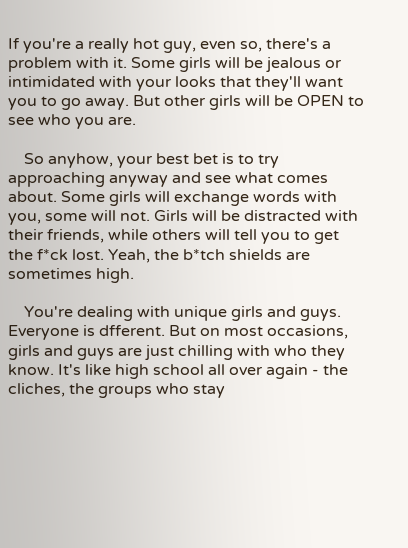If you're a really hot guy, even so, there's a problem with it. Some girls will be jealous or intimidated with your looks that they'll want you to go away. But other girls will be OPEN to see who you are.

    So anyhow, your best bet is to try approaching anyway and see what comes about. Some girls will exchange words with you, some will not. Girls will be distracted with their friends, while others will tell you to get the f*ck lost. Yeah, the b*tch shields are sometimes high.

    You're dealing with unique girls and guys. Everyone is dfferent. But on most occasions, girls and guys are just chilling with who they know. It's like high school all over again - the cliches, the groups who stay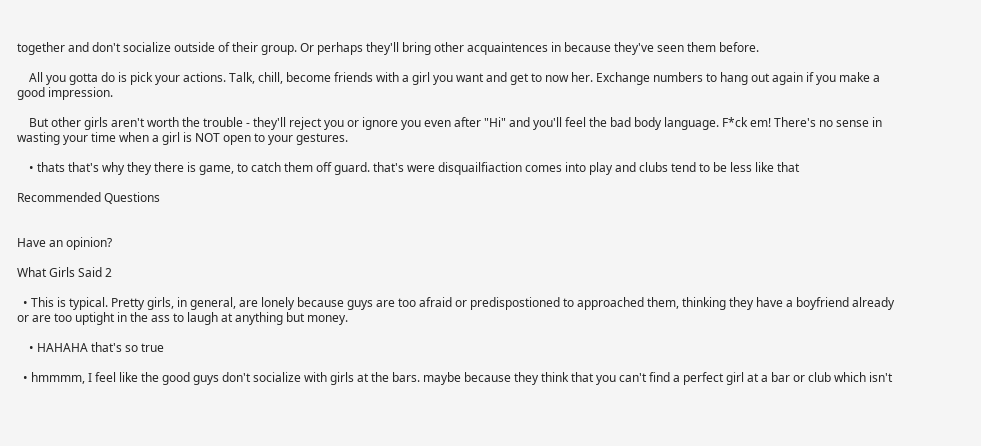together and don't socialize outside of their group. Or perhaps they'll bring other acquaintences in because they've seen them before.

    All you gotta do is pick your actions. Talk, chill, become friends with a girl you want and get to now her. Exchange numbers to hang out again if you make a good impression.

    But other girls aren't worth the trouble - they'll reject you or ignore you even after "Hi" and you'll feel the bad body language. F*ck em! There's no sense in wasting your time when a girl is NOT open to your gestures.

    • thats that's why they there is game, to catch them off guard. that's were disquailfiaction comes into play and clubs tend to be less like that

Recommended Questions


Have an opinion?

What Girls Said 2

  • This is typical. Pretty girls, in general, are lonely because guys are too afraid or predispostioned to approached them, thinking they have a boyfriend already or are too uptight in the ass to laugh at anything but money.

    • HAHAHA that's so true

  • hmmmm, I feel like the good guys don't socialize with girls at the bars. maybe because they think that you can't find a perfect girl at a bar or club which isn't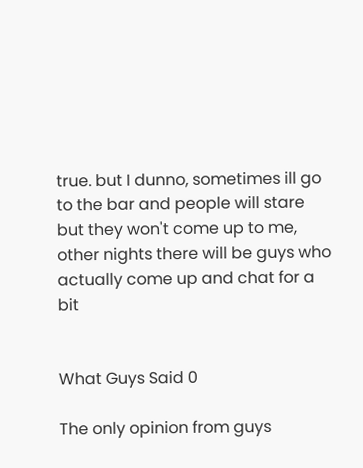true. but I dunno, sometimes ill go to the bar and people will stare but they won't come up to me, other nights there will be guys who actually come up and chat for a bit


What Guys Said 0

The only opinion from guys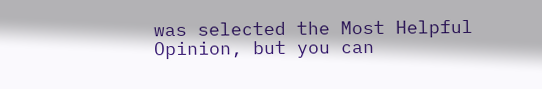was selected the Most Helpful Opinion, but you can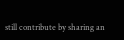still contribute by sharing an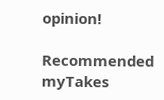opinion!

Recommended myTakes